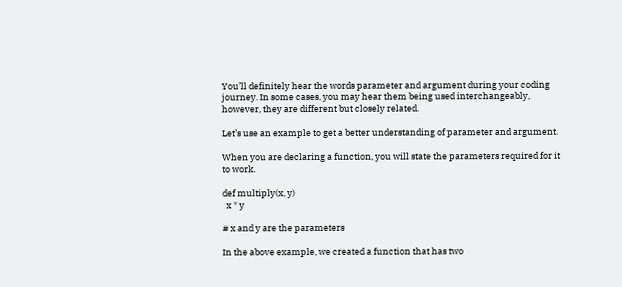You’ll definitely hear the words parameter and argument during your coding journey. In some cases, you may hear them being used interchangeably, however, they are different but closely related.

Let’s use an example to get a better understanding of parameter and argument.

When you are declaring a function, you will state the parameters required for it to work.

def multiply(x, y)
  x * y

# x and y are the parameters

In the above example, we created a function that has two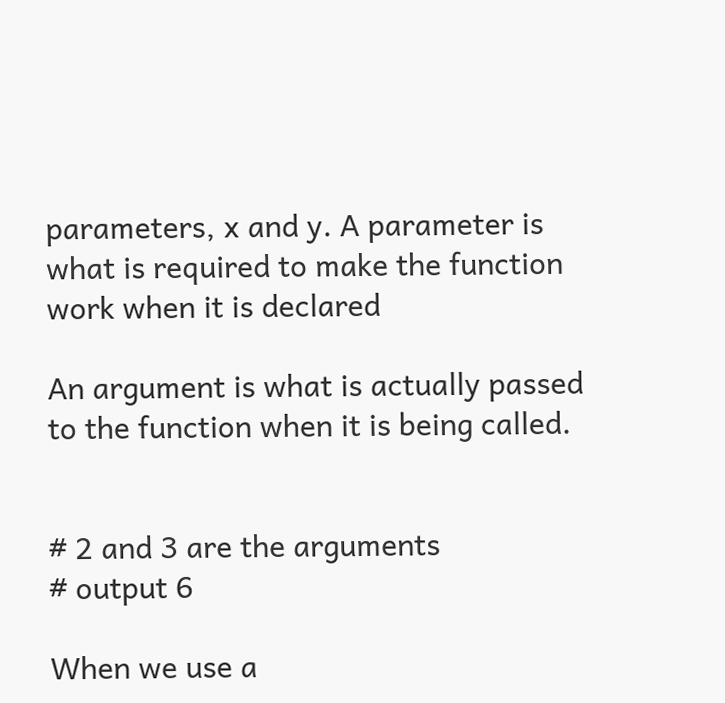parameters, x and y. A parameter is what is required to make the function work when it is declared

An argument is what is actually passed to the function when it is being called.


# 2 and 3 are the arguments
# output 6

When we use a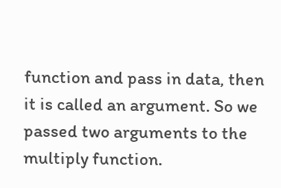function and pass in data, then it is called an argument. So we passed two arguments to the multiply function.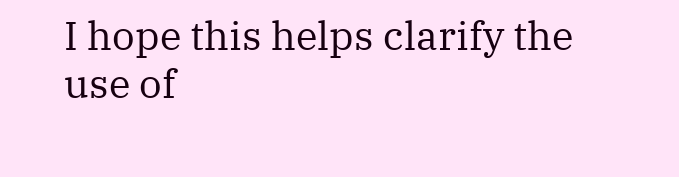I hope this helps clarify the use of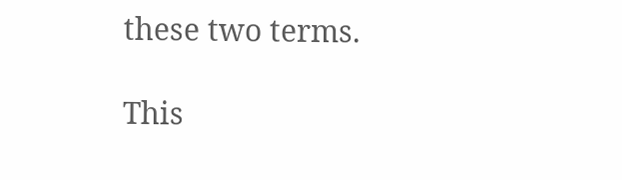these two terms.

This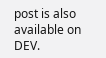post is also available on DEV.